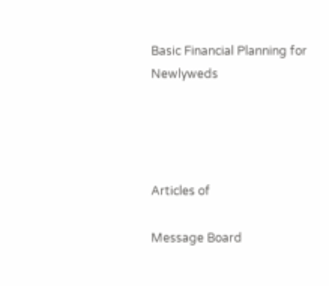Basic Financial Planning for Newlyweds




Articles of

Message Board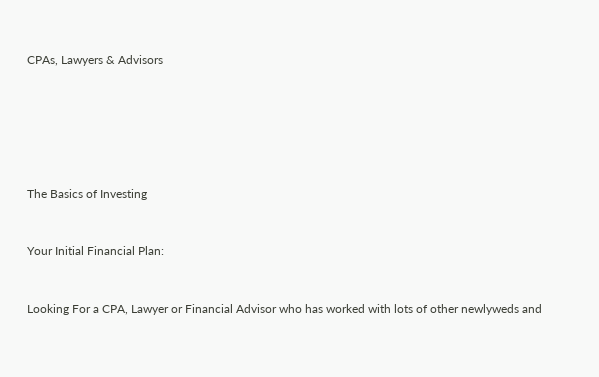CPAs, Lawyers & Advisors






The Basics of Investing


Your Initial Financial Plan:


Looking For a CPA, Lawyer or Financial Advisor who has worked with lots of other newlyweds and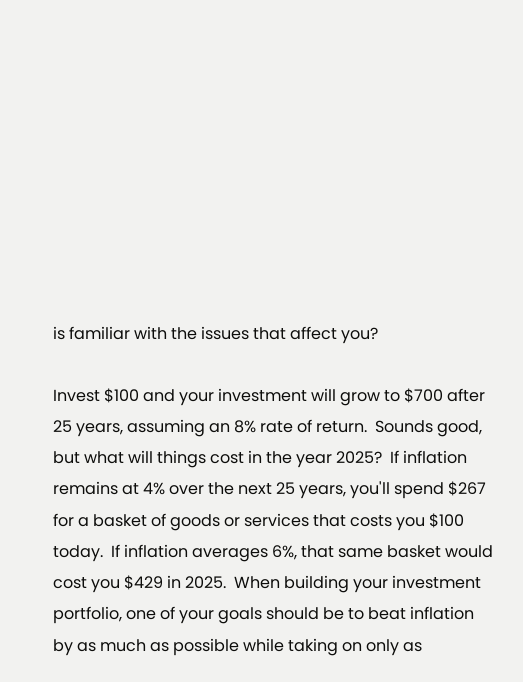is familiar with the issues that affect you?

Invest $100 and your investment will grow to $700 after 25 years, assuming an 8% rate of return.  Sounds good, but what will things cost in the year 2025?  If inflation remains at 4% over the next 25 years, you'll spend $267 for a basket of goods or services that costs you $100 today.  If inflation averages 6%, that same basket would cost you $429 in 2025.  When building your investment portfolio, one of your goals should be to beat inflation by as much as possible while taking on only as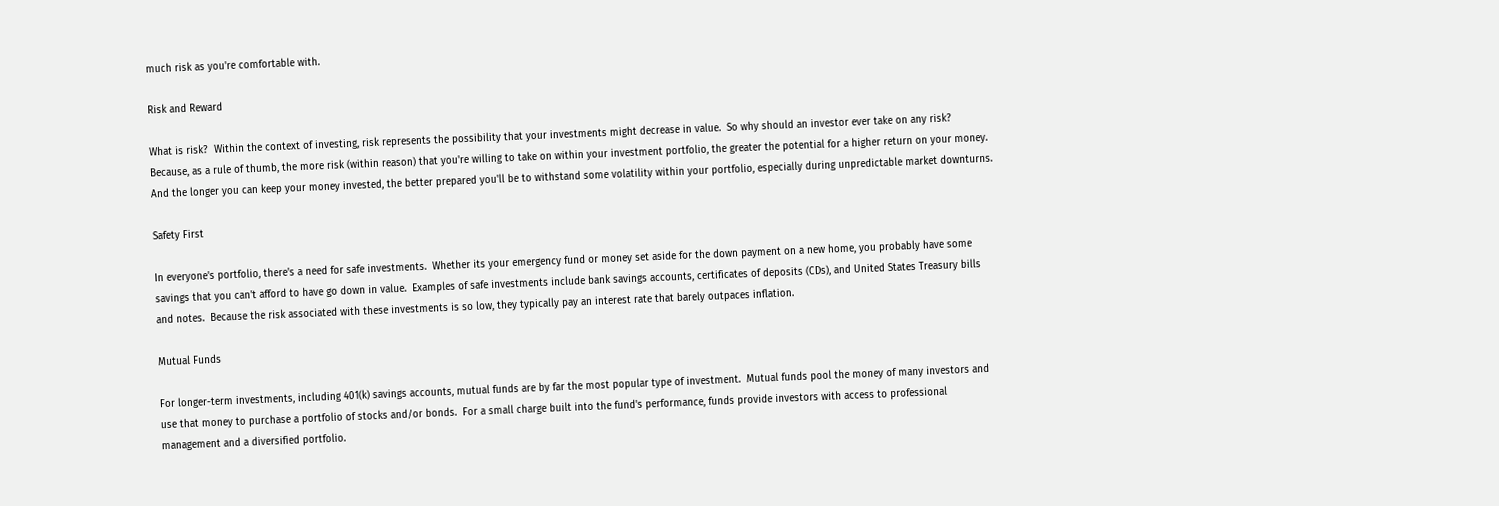much risk as you're comfortable with.

Risk and Reward

What is risk?  Within the context of investing, risk represents the possibility that your investments might decrease in value.  So why should an investor ever take on any risk?  Because, as a rule of thumb, the more risk (within reason) that you're willing to take on within your investment portfolio, the greater the potential for a higher return on your money.  And the longer you can keep your money invested, the better prepared you'll be to withstand some volatility within your portfolio, especially during unpredictable market downturns.

Safety First

In everyone's portfolio, there's a need for safe investments.  Whether its your emergency fund or money set aside for the down payment on a new home, you probably have some savings that you can't afford to have go down in value.  Examples of safe investments include bank savings accounts, certificates of deposits (CDs), and United States Treasury bills and notes.  Because the risk associated with these investments is so low, they typically pay an interest rate that barely outpaces inflation.

Mutual Funds

For longer-term investments, including 401(k) savings accounts, mutual funds are by far the most popular type of investment.  Mutual funds pool the money of many investors and use that money to purchase a portfolio of stocks and/or bonds.  For a small charge built into the fund's performance, funds provide investors with access to professional management and a diversified portfolio.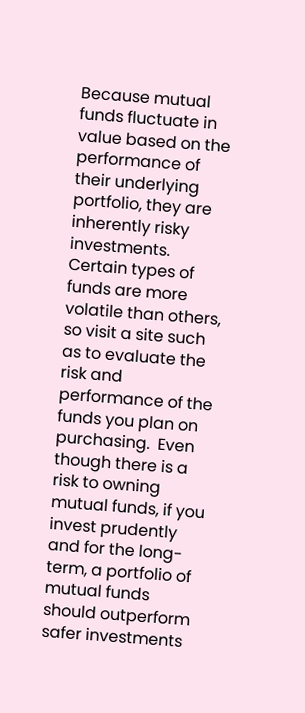Because mutual funds fluctuate in value based on the performance of their underlying portfolio, they are inherently risky investments.  Certain types of funds are more volatile than others, so visit a site such as to evaluate the risk and performance of the funds you plan on purchasing.  Even though there is a risk to owning mutual funds, if you invest prudently and for the long-term, a portfolio of mutual funds should outperform safer investments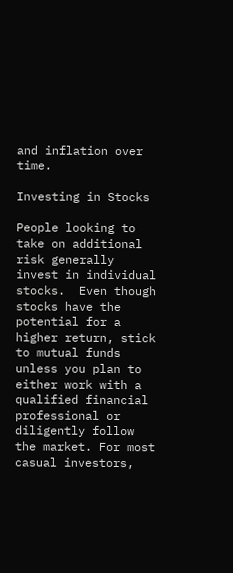and inflation over time.

Investing in Stocks

People looking to take on additional risk generally invest in individual stocks.  Even though stocks have the potential for a higher return, stick to mutual funds unless you plan to either work with a qualified financial professional or diligently follow the market. For most casual investors,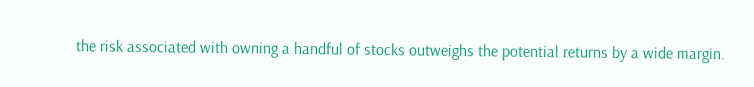the risk associated with owning a handful of stocks outweighs the potential returns by a wide margin.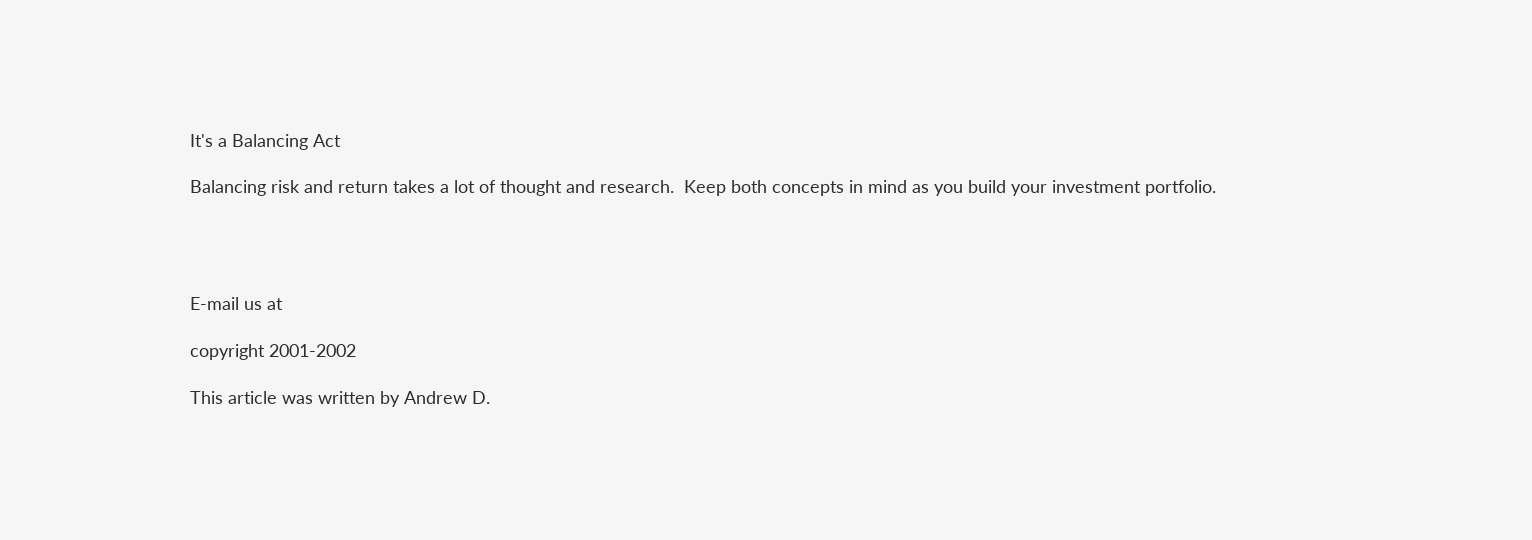It's a Balancing Act

Balancing risk and return takes a lot of thought and research.  Keep both concepts in mind as you build your investment portfolio.




E-mail us at

copyright 2001-2002

This article was written by Andrew D.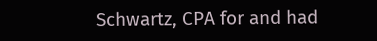Schwartz, CPA for and had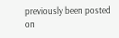previously been posted on